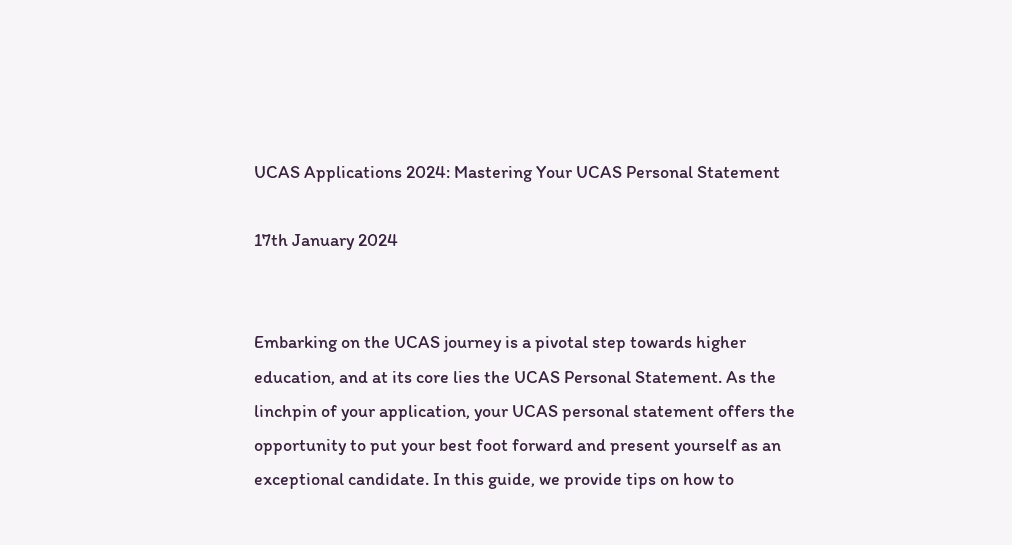UCAS Applications 2024: Mastering Your UCAS Personal Statement

17th January 2024


Embarking on the UCAS journey is a pivotal step towards higher education, and at its core lies the UCAS Personal Statement. As the linchpin of your application, your UCAS personal statement offers the opportunity to put your best foot forward and present yourself as an exceptional candidate. In this guide, we provide tips on how to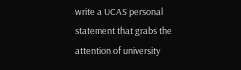write a UCAS personal statement that grabs the attention of university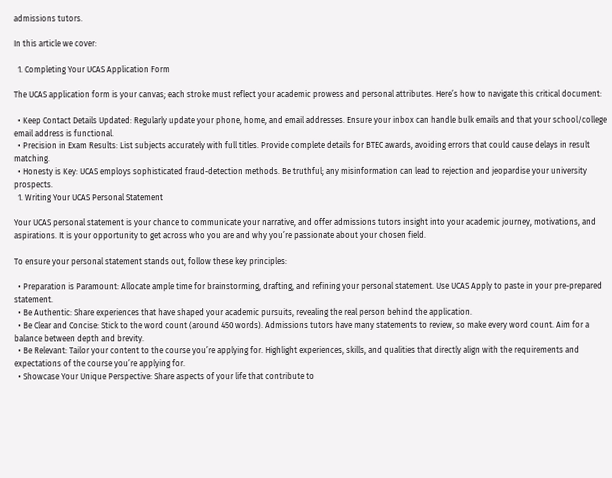admissions tutors.

In this article we cover:

  1. Completing Your UCAS Application Form

The UCAS application form is your canvas; each stroke must reflect your academic prowess and personal attributes. Here’s how to navigate this critical document:

  • Keep Contact Details Updated: Regularly update your phone, home, and email addresses. Ensure your inbox can handle bulk emails and that your school/college email address is functional.
  • Precision in Exam Results: List subjects accurately with full titles. Provide complete details for BTEC awards, avoiding errors that could cause delays in result matching.
  • Honesty is Key: UCAS employs sophisticated fraud-detection methods. Be truthful; any misinformation can lead to rejection and jeopardise your university prospects.
  1. Writing Your UCAS Personal Statement

Your UCAS personal statement is your chance to communicate your narrative, and offer admissions tutors insight into your academic journey, motivations, and aspirations. It is your opportunity to get across who you are and why you’re passionate about your chosen field.

To ensure your personal statement stands out, follow these key principles:

  • Preparation is Paramount: Allocate ample time for brainstorming, drafting, and refining your personal statement. Use UCAS Apply to paste in your pre-prepared statement.
  • Be Authentic: Share experiences that have shaped your academic pursuits, revealing the real person behind the application.
  • Be Clear and Concise: Stick to the word count (around 450 words). Admissions tutors have many statements to review, so make every word count. Aim for a balance between depth and brevity.
  • Be Relevant: Tailor your content to the course you’re applying for. Highlight experiences, skills, and qualities that directly align with the requirements and expectations of the course you’re applying for.
  • Showcase Your Unique Perspective: Share aspects of your life that contribute to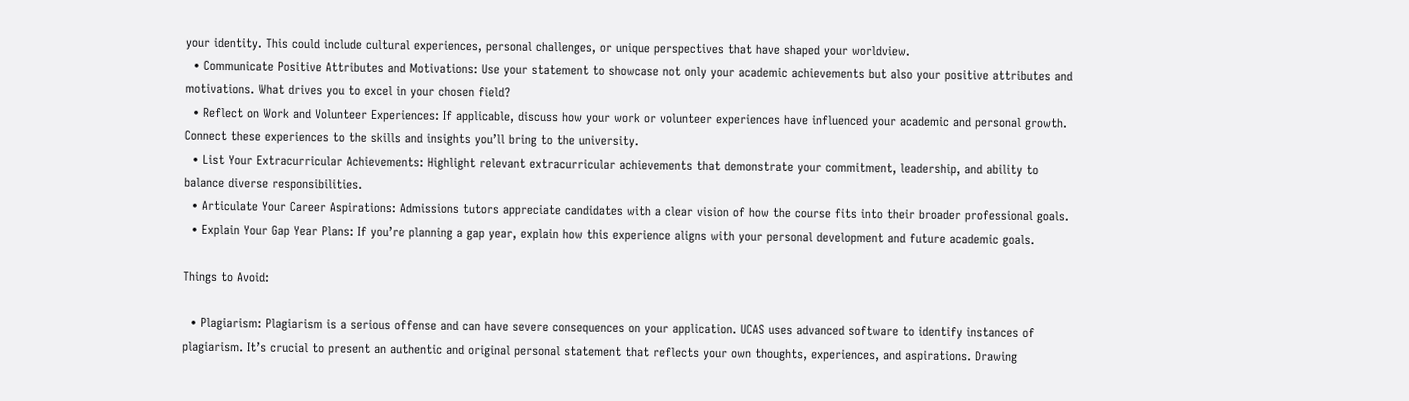your identity. This could include cultural experiences, personal challenges, or unique perspectives that have shaped your worldview.
  • Communicate Positive Attributes and Motivations: Use your statement to showcase not only your academic achievements but also your positive attributes and motivations. What drives you to excel in your chosen field?
  • Reflect on Work and Volunteer Experiences: If applicable, discuss how your work or volunteer experiences have influenced your academic and personal growth. Connect these experiences to the skills and insights you’ll bring to the university.
  • List Your Extracurricular Achievements: Highlight relevant extracurricular achievements that demonstrate your commitment, leadership, and ability to balance diverse responsibilities.
  • Articulate Your Career Aspirations: Admissions tutors appreciate candidates with a clear vision of how the course fits into their broader professional goals.
  • Explain Your Gap Year Plans: If you’re planning a gap year, explain how this experience aligns with your personal development and future academic goals.

Things to Avoid:

  • Plagiarism: Plagiarism is a serious offense and can have severe consequences on your application. UCAS uses advanced software to identify instances of plagiarism. It’s crucial to present an authentic and original personal statement that reflects your own thoughts, experiences, and aspirations. Drawing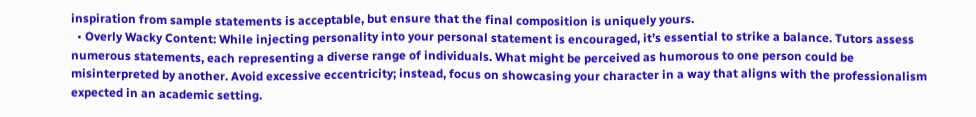inspiration from sample statements is acceptable, but ensure that the final composition is uniquely yours.
  • Overly Wacky Content: While injecting personality into your personal statement is encouraged, it’s essential to strike a balance. Tutors assess numerous statements, each representing a diverse range of individuals. What might be perceived as humorous to one person could be misinterpreted by another. Avoid excessive eccentricity; instead, focus on showcasing your character in a way that aligns with the professionalism expected in an academic setting.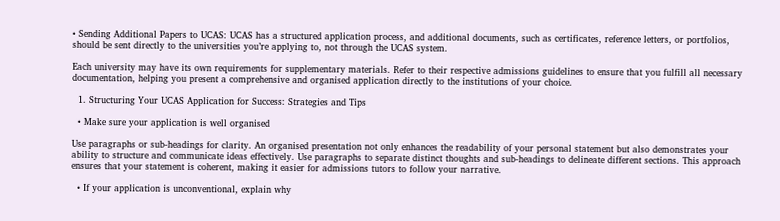• Sending Additional Papers to UCAS: UCAS has a structured application process, and additional documents, such as certificates, reference letters, or portfolios, should be sent directly to the universities you’re applying to, not through the UCAS system.

Each university may have its own requirements for supplementary materials. Refer to their respective admissions guidelines to ensure that you fulfill all necessary documentation, helping you present a comprehensive and organised application directly to the institutions of your choice.

  1. Structuring Your UCAS Application for Success: Strategies and Tips

  • Make sure your application is well organised

Use paragraphs or sub-headings for clarity. An organised presentation not only enhances the readability of your personal statement but also demonstrates your ability to structure and communicate ideas effectively. Use paragraphs to separate distinct thoughts and sub-headings to delineate different sections. This approach ensures that your statement is coherent, making it easier for admissions tutors to follow your narrative.

  • If your application is unconventional, explain why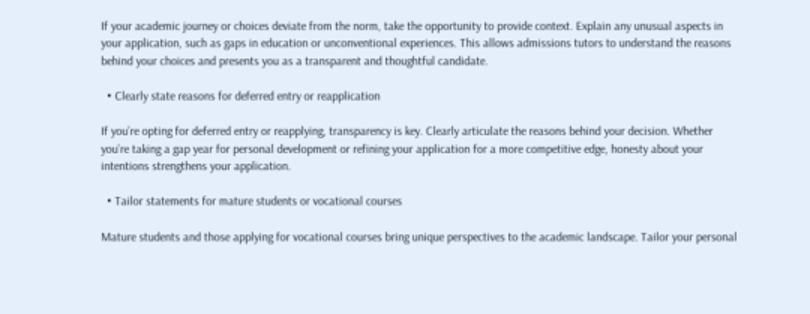If your academic journey or choices deviate from the norm, take the opportunity to provide context. Explain any unusual aspects in your application, such as gaps in education or unconventional experiences. This allows admissions tutors to understand the reasons behind your choices and presents you as a transparent and thoughtful candidate.

  • Clearly state reasons for deferred entry or reapplication

If you’re opting for deferred entry or reapplying, transparency is key. Clearly articulate the reasons behind your decision. Whether you’re taking a gap year for personal development or refining your application for a more competitive edge, honesty about your intentions strengthens your application.

  • Tailor statements for mature students or vocational courses

Mature students and those applying for vocational courses bring unique perspectives to the academic landscape. Tailor your personal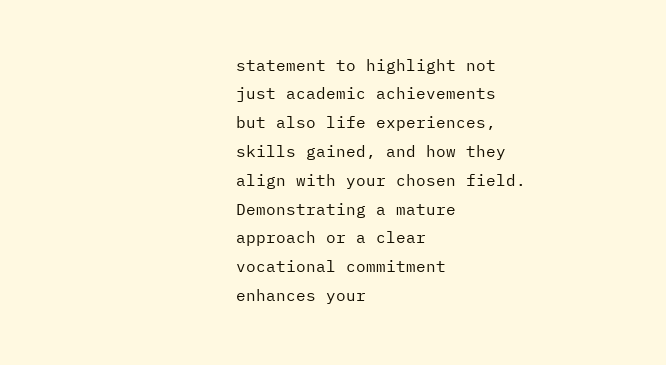statement to highlight not just academic achievements but also life experiences, skills gained, and how they align with your chosen field. Demonstrating a mature approach or a clear vocational commitment enhances your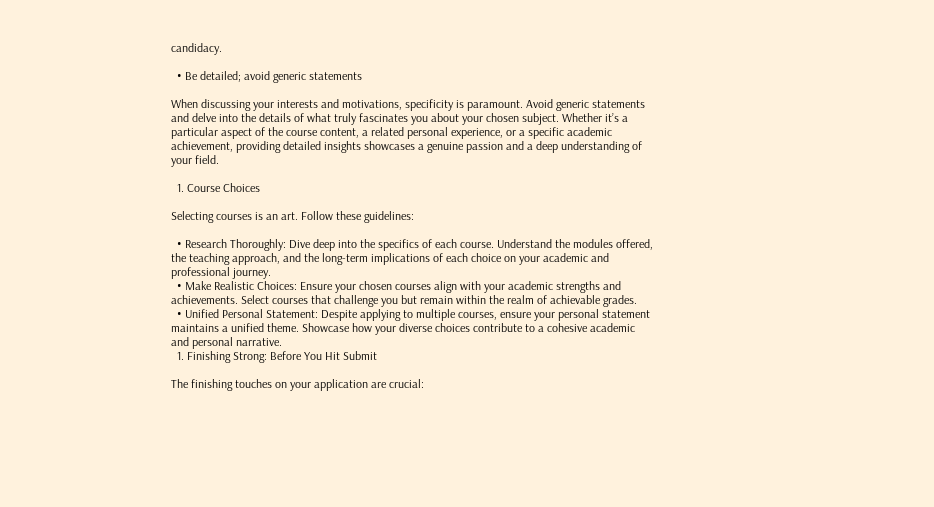candidacy.

  • Be detailed; avoid generic statements

When discussing your interests and motivations, specificity is paramount. Avoid generic statements and delve into the details of what truly fascinates you about your chosen subject. Whether it’s a particular aspect of the course content, a related personal experience, or a specific academic achievement, providing detailed insights showcases a genuine passion and a deep understanding of your field.

  1. Course Choices

Selecting courses is an art. Follow these guidelines:

  • Research Thoroughly: Dive deep into the specifics of each course. Understand the modules offered, the teaching approach, and the long-term implications of each choice on your academic and professional journey.
  • Make Realistic Choices: Ensure your chosen courses align with your academic strengths and achievements. Select courses that challenge you but remain within the realm of achievable grades.
  • Unified Personal Statement: Despite applying to multiple courses, ensure your personal statement maintains a unified theme. Showcase how your diverse choices contribute to a cohesive academic and personal narrative.
  1. Finishing Strong: Before You Hit Submit

The finishing touches on your application are crucial: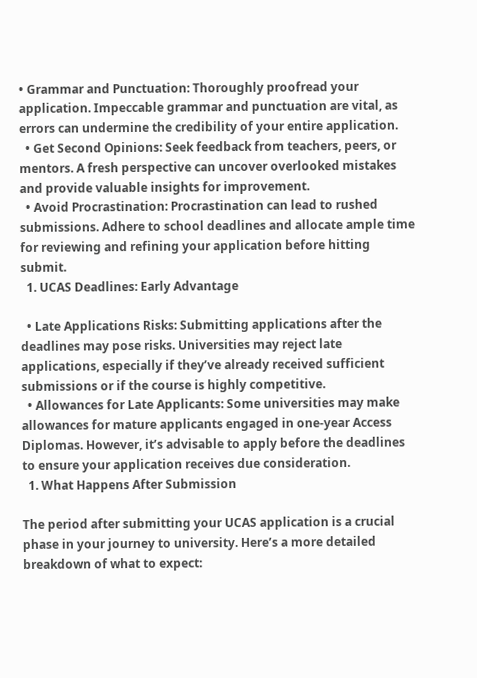• Grammar and Punctuation: Thoroughly proofread your application. Impeccable grammar and punctuation are vital, as errors can undermine the credibility of your entire application.
  • Get Second Opinions: Seek feedback from teachers, peers, or mentors. A fresh perspective can uncover overlooked mistakes and provide valuable insights for improvement.
  • Avoid Procrastination: Procrastination can lead to rushed submissions. Adhere to school deadlines and allocate ample time for reviewing and refining your application before hitting submit.
  1. UCAS Deadlines: Early Advantage

  • Late Applications Risks: Submitting applications after the deadlines may pose risks. Universities may reject late applications, especially if they’ve already received sufficient submissions or if the course is highly competitive.
  • Allowances for Late Applicants: Some universities may make allowances for mature applicants engaged in one-year Access Diplomas. However, it’s advisable to apply before the deadlines to ensure your application receives due consideration.
  1. What Happens After Submission

The period after submitting your UCAS application is a crucial phase in your journey to university. Here’s a more detailed breakdown of what to expect: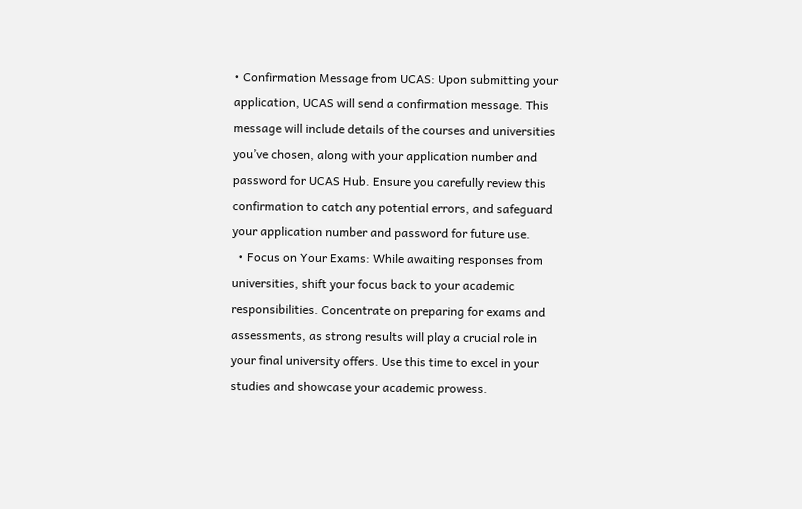• Confirmation Message from UCAS: Upon submitting your application, UCAS will send a confirmation message. This message will include details of the courses and universities you’ve chosen, along with your application number and password for UCAS Hub. Ensure you carefully review this confirmation to catch any potential errors, and safeguard your application number and password for future use.
  • Focus on Your Exams: While awaiting responses from universities, shift your focus back to your academic responsibilities. Concentrate on preparing for exams and assessments, as strong results will play a crucial role in your final university offers. Use this time to excel in your studies and showcase your academic prowess.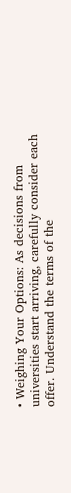• Weighing Your Options: As decisions from universities start arriving, carefully consider each offer. Understand the terms of the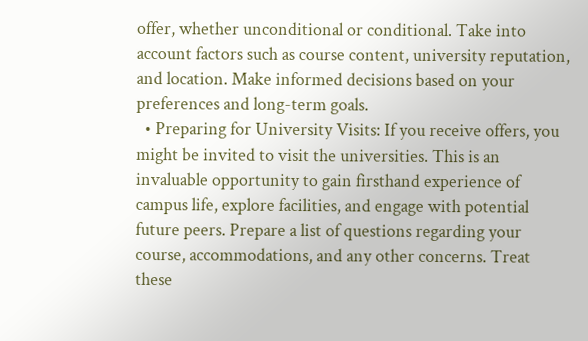offer, whether unconditional or conditional. Take into account factors such as course content, university reputation, and location. Make informed decisions based on your preferences and long-term goals.
  • Preparing for University Visits: If you receive offers, you might be invited to visit the universities. This is an invaluable opportunity to gain firsthand experience of campus life, explore facilities, and engage with potential future peers. Prepare a list of questions regarding your course, accommodations, and any other concerns. Treat these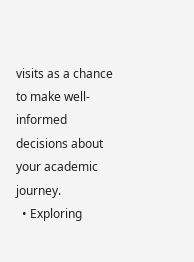visits as a chance to make well-informed decisions about your academic journey.
  • Exploring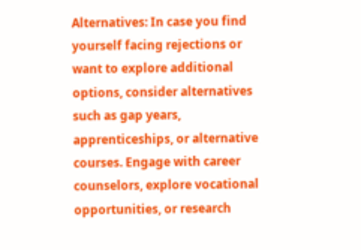Alternatives: In case you find yourself facing rejections or want to explore additional options, consider alternatives such as gap years, apprenticeships, or alternative courses. Engage with career counselors, explore vocational opportunities, or research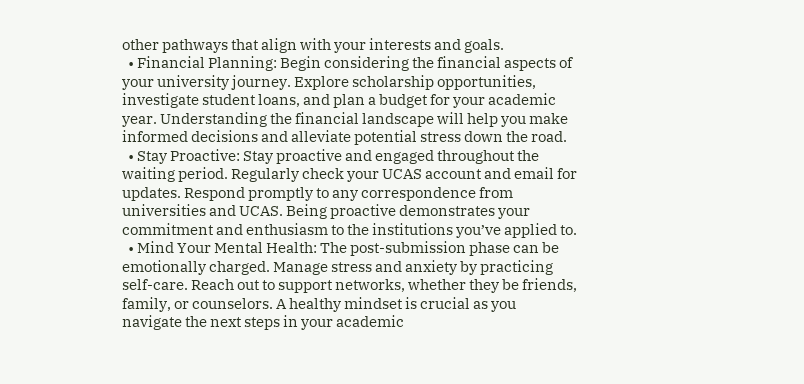other pathways that align with your interests and goals.
  • Financial Planning: Begin considering the financial aspects of your university journey. Explore scholarship opportunities, investigate student loans, and plan a budget for your academic year. Understanding the financial landscape will help you make informed decisions and alleviate potential stress down the road.
  • Stay Proactive: Stay proactive and engaged throughout the waiting period. Regularly check your UCAS account and email for updates. Respond promptly to any correspondence from universities and UCAS. Being proactive demonstrates your commitment and enthusiasm to the institutions you’ve applied to.
  • Mind Your Mental Health: The post-submission phase can be emotionally charged. Manage stress and anxiety by practicing self-care. Reach out to support networks, whether they be friends, family, or counselors. A healthy mindset is crucial as you navigate the next steps in your academic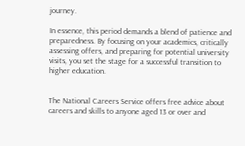journey.

In essence, this period demands a blend of patience and preparedness. By focusing on your academics, critically assessing offers, and preparing for potential university visits, you set the stage for a successful transition to higher education.


The National Careers Service offers free advice about careers and skills to anyone aged 13 or over and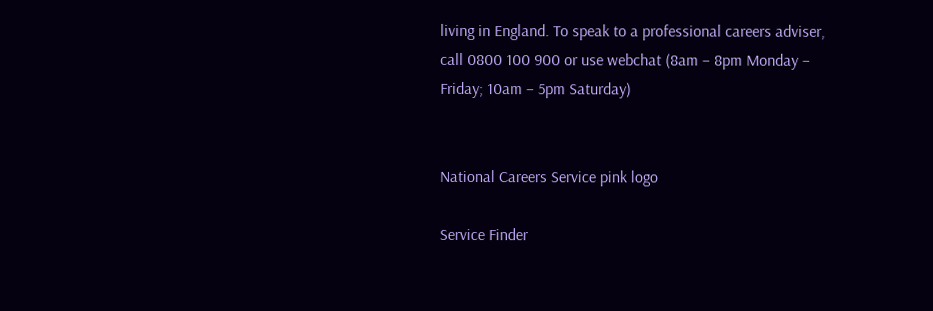living in England. To speak to a professional careers adviser, call 0800 100 900 or use webchat (8am – 8pm Monday – Friday; 10am – 5pm Saturday)


National Careers Service pink logo

Service Finder